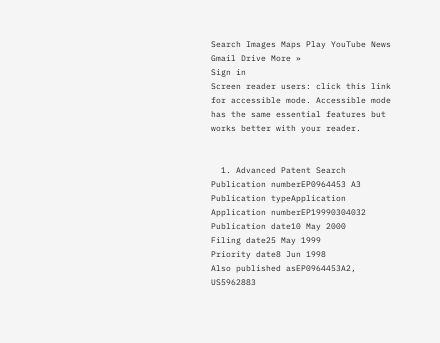Search Images Maps Play YouTube News Gmail Drive More »
Sign in
Screen reader users: click this link for accessible mode. Accessible mode has the same essential features but works better with your reader.


  1. Advanced Patent Search
Publication numberEP0964453 A3
Publication typeApplication
Application numberEP19990304032
Publication date10 May 2000
Filing date25 May 1999
Priority date8 Jun 1998
Also published asEP0964453A2, US5962883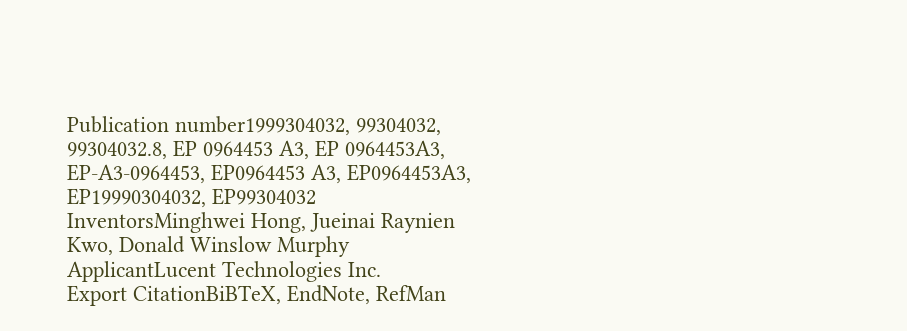Publication number1999304032, 99304032, 99304032.8, EP 0964453 A3, EP 0964453A3, EP-A3-0964453, EP0964453 A3, EP0964453A3, EP19990304032, EP99304032
InventorsMinghwei Hong, Jueinai Raynien Kwo, Donald Winslow Murphy
ApplicantLucent Technologies Inc.
Export CitationBiBTeX, EndNote, RefMan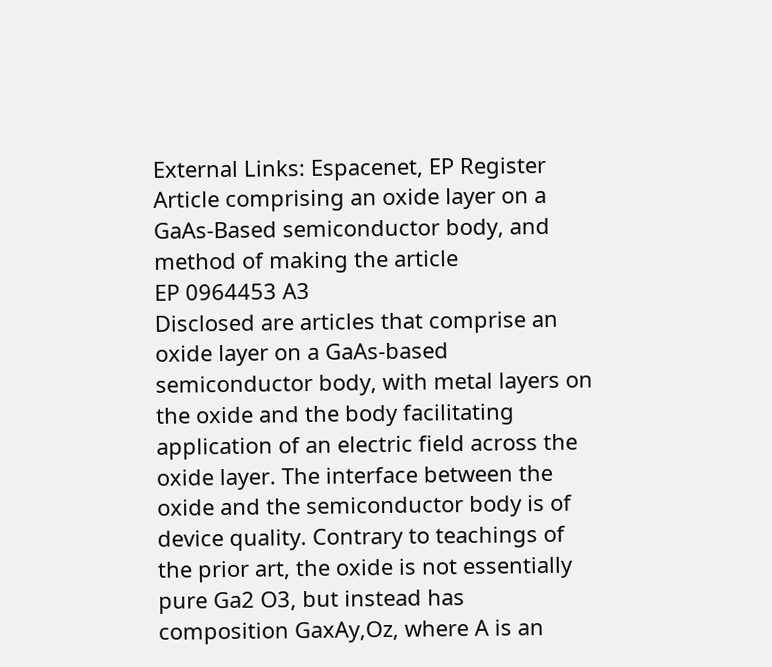External Links: Espacenet, EP Register
Article comprising an oxide layer on a GaAs-Based semiconductor body, and method of making the article
EP 0964453 A3
Disclosed are articles that comprise an oxide layer on a GaAs-based semiconductor body, with metal layers on the oxide and the body facilitating application of an electric field across the oxide layer. The interface between the oxide and the semiconductor body is of device quality. Contrary to teachings of the prior art, the oxide is not essentially pure Ga2 O3, but instead has composition GaxAy,Oz, where A is an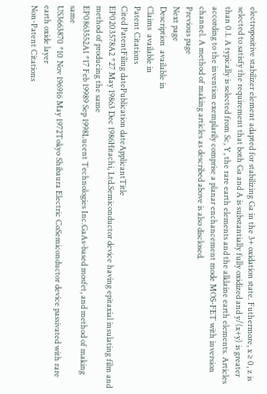electropositive stabilizer element adapted for stabilizing Ga in the 3+ oxidation state. Futhermore, x ≥ 0, z is selected to satisfy the requirement that both Ga and A is substantially fully oxidized and y/(x+y) is greater than 0.1. A typically is selected from Sc, Y, the rare earth elements and the alklaine earth elements. Articles according to the invention exemplarily comprise a planar enchancement mode MOS-FET with inversion channel. A method of making articles as described above is also disclosed.
Previous page
Next page
Description  available in
Claims  available in
Patent Citations
Cited PatentFiling datePublication dateApplicantTitle
EP0203578A2 *27 May 19863 Dec 1986Hitachi, Ltd.Semiconductor device having epitaxial insulating film and method of producing the same
EP0863552A1 *17 Feb 19989 Sep 1998Lucent Technologies Inc.GaAs-based mosfet, and method of making same
US3663870 *10 Nov 196916 May 1972Tokyo Shibaura Electric CoSemiconductor device passivated with rare earth oxide layer
Non-Patent Citations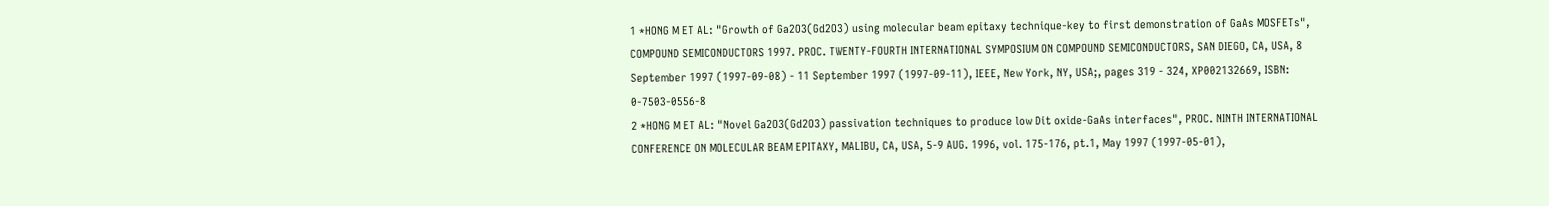1 *HONG M ET AL: "Growth of Ga2O3(Gd2O3) using molecular beam epitaxy technique-key to first demonstration of GaAs MOSFETs", COMPOUND SEMICONDUCTORS 1997. PROC. TWENTY-FOURTH INTERNATIONAL SYMPOSIUM ON COMPOUND SEMICONDUCTORS, SAN DIEGO, CA, USA, 8 September 1997 (1997-09-08) - 11 September 1997 (1997-09-11), IEEE, New York, NY, USA;, pages 319 - 324, XP002132669, ISBN: 0-7503-0556-8
2 *HONG M ET AL: "Novel Ga2O3(Gd2O3) passivation techniques to produce low Dit oxide-GaAs interfaces", PROC. NINTH INTERNATIONAL CONFERENCE ON MOLECULAR BEAM EPITAXY, MALIBU, CA, USA, 5-9 AUG. 1996, vol. 175-176, pt.1, May 1997 (1997-05-01),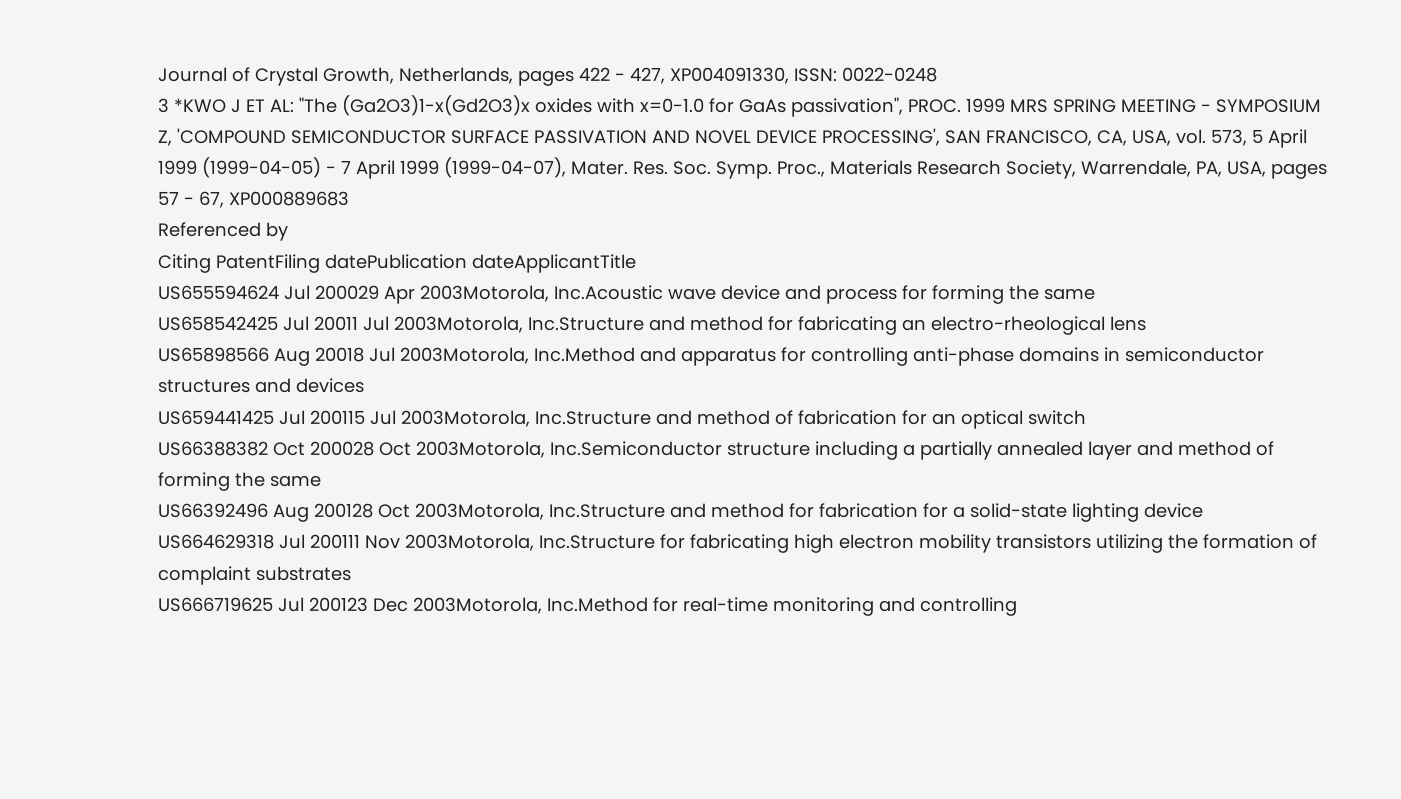Journal of Crystal Growth, Netherlands, pages 422 - 427, XP004091330, ISSN: 0022-0248
3 *KWO J ET AL: "The (Ga2O3)1-x(Gd2O3)x oxides with x=0-1.0 for GaAs passivation", PROC. 1999 MRS SPRING MEETING - SYMPOSIUM Z, 'COMPOUND SEMICONDUCTOR SURFACE PASSIVATION AND NOVEL DEVICE PROCESSING', SAN FRANCISCO, CA, USA, vol. 573, 5 April 1999 (1999-04-05) - 7 April 1999 (1999-04-07), Mater. Res. Soc. Symp. Proc., Materials Research Society, Warrendale, PA, USA, pages 57 - 67, XP000889683
Referenced by
Citing PatentFiling datePublication dateApplicantTitle
US655594624 Jul 200029 Apr 2003Motorola, Inc.Acoustic wave device and process for forming the same
US658542425 Jul 20011 Jul 2003Motorola, Inc.Structure and method for fabricating an electro-rheological lens
US65898566 Aug 20018 Jul 2003Motorola, Inc.Method and apparatus for controlling anti-phase domains in semiconductor structures and devices
US659441425 Jul 200115 Jul 2003Motorola, Inc.Structure and method of fabrication for an optical switch
US66388382 Oct 200028 Oct 2003Motorola, Inc.Semiconductor structure including a partially annealed layer and method of forming the same
US66392496 Aug 200128 Oct 2003Motorola, Inc.Structure and method for fabrication for a solid-state lighting device
US664629318 Jul 200111 Nov 2003Motorola, Inc.Structure for fabricating high electron mobility transistors utilizing the formation of complaint substrates
US666719625 Jul 200123 Dec 2003Motorola, Inc.Method for real-time monitoring and controlling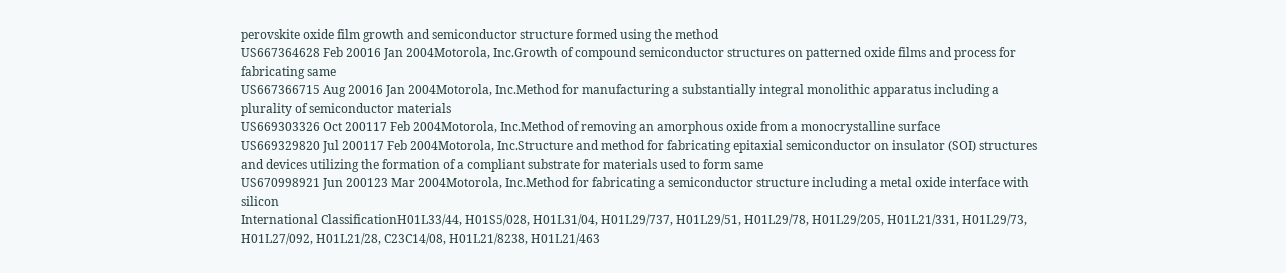perovskite oxide film growth and semiconductor structure formed using the method
US667364628 Feb 20016 Jan 2004Motorola, Inc.Growth of compound semiconductor structures on patterned oxide films and process for fabricating same
US667366715 Aug 20016 Jan 2004Motorola, Inc.Method for manufacturing a substantially integral monolithic apparatus including a plurality of semiconductor materials
US669303326 Oct 200117 Feb 2004Motorola, Inc.Method of removing an amorphous oxide from a monocrystalline surface
US669329820 Jul 200117 Feb 2004Motorola, Inc.Structure and method for fabricating epitaxial semiconductor on insulator (SOI) structures and devices utilizing the formation of a compliant substrate for materials used to form same
US670998921 Jun 200123 Mar 2004Motorola, Inc.Method for fabricating a semiconductor structure including a metal oxide interface with silicon
International ClassificationH01L33/44, H01S5/028, H01L31/04, H01L29/737, H01L29/51, H01L29/78, H01L29/205, H01L21/331, H01L29/73, H01L27/092, H01L21/28, C23C14/08, H01L21/8238, H01L21/463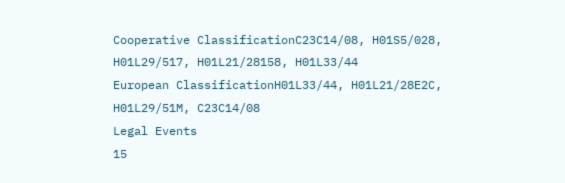Cooperative ClassificationC23C14/08, H01S5/028, H01L29/517, H01L21/28158, H01L33/44
European ClassificationH01L33/44, H01L21/28E2C, H01L29/51M, C23C14/08
Legal Events
15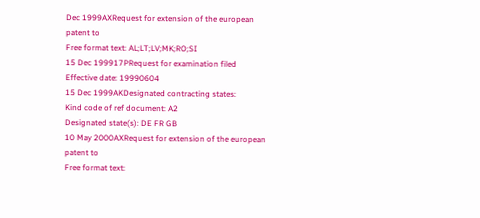Dec 1999AXRequest for extension of the european patent to
Free format text: AL;LT;LV;MK;RO;SI
15 Dec 199917PRequest for examination filed
Effective date: 19990604
15 Dec 1999AKDesignated contracting states:
Kind code of ref document: A2
Designated state(s): DE FR GB
10 May 2000AXRequest for extension of the european patent to
Free format text: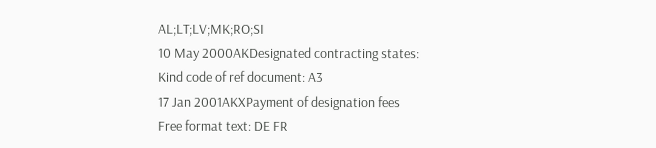AL;LT;LV;MK;RO;SI
10 May 2000AKDesignated contracting states:
Kind code of ref document: A3
17 Jan 2001AKXPayment of designation fees
Free format text: DE FR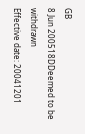GB
8 Jun 200518DDeemed to be withdrawn
Effective date: 20041201